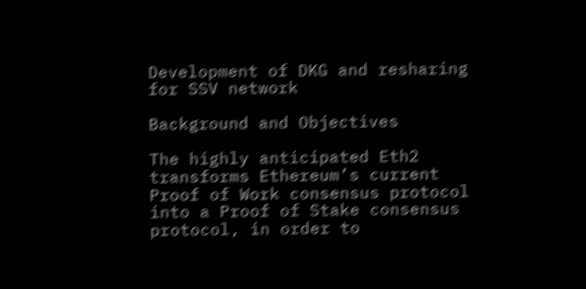Development of DKG and resharing for SSV network

Background and Objectives

The highly anticipated Eth2 transforms Ethereum’s current Proof of Work consensus protocol into a Proof of Stake consensus protocol, in order to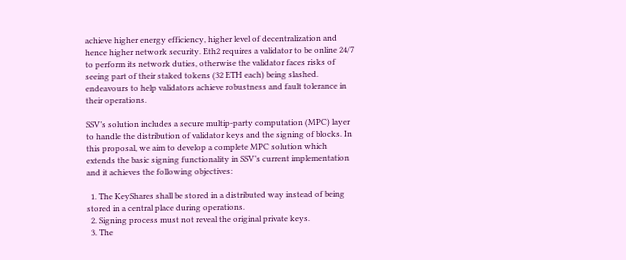achieve higher energy efficiency, higher level of decentralization and hence higher network security. Eth2 requires a validator to be online 24/7 to perform its network duties, otherwise the validator faces risks of seeing part of their staked tokens (32 ETH each) being slashed. endeavours to help validators achieve robustness and fault tolerance in their operations.

SSV’s solution includes a secure multip-party computation (MPC) layer to handle the distribution of validator keys and the signing of blocks. In this proposal, we aim to develop a complete MPC solution which extends the basic signing functionality in SSV’s current implementation and it achieves the following objectives:

  1. The KeyShares shall be stored in a distributed way instead of being stored in a central place during operations.
  2. Signing process must not reveal the original private keys.
  3. The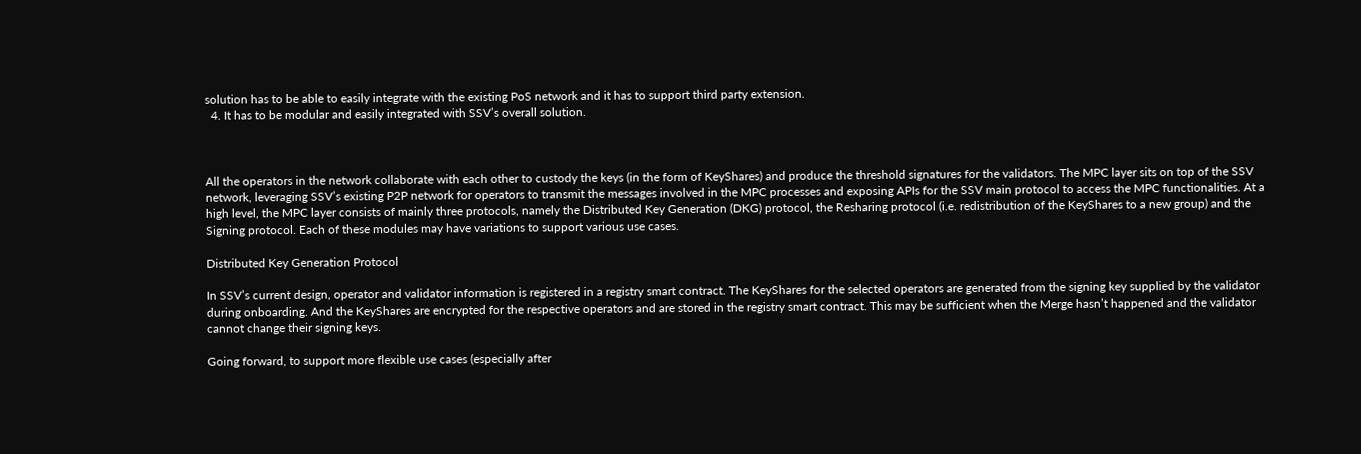solution has to be able to easily integrate with the existing PoS network and it has to support third party extension.
  4. It has to be modular and easily integrated with SSV’s overall solution.



All the operators in the network collaborate with each other to custody the keys (in the form of KeyShares) and produce the threshold signatures for the validators. The MPC layer sits on top of the SSV network, leveraging SSV’s existing P2P network for operators to transmit the messages involved in the MPC processes and exposing APIs for the SSV main protocol to access the MPC functionalities. At a high level, the MPC layer consists of mainly three protocols, namely the Distributed Key Generation (DKG) protocol, the Resharing protocol (i.e. redistribution of the KeyShares to a new group) and the Signing protocol. Each of these modules may have variations to support various use cases.

Distributed Key Generation Protocol

In SSV’s current design, operator and validator information is registered in a registry smart contract. The KeyShares for the selected operators are generated from the signing key supplied by the validator during onboarding. And the KeyShares are encrypted for the respective operators and are stored in the registry smart contract. This may be sufficient when the Merge hasn’t happened and the validator cannot change their signing keys.

Going forward, to support more flexible use cases (especially after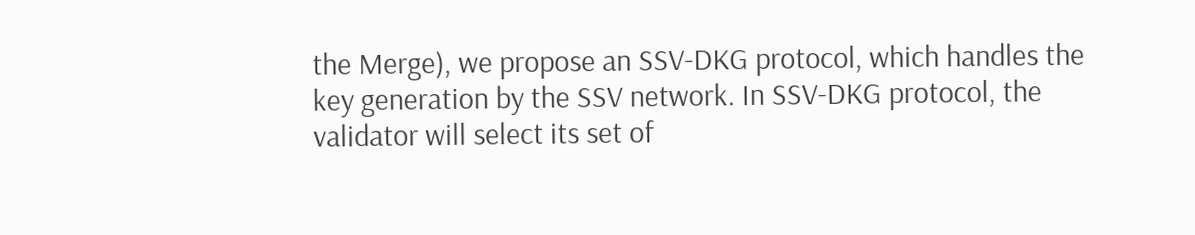the Merge), we propose an SSV-DKG protocol, which handles the key generation by the SSV network. In SSV-DKG protocol, the validator will select its set of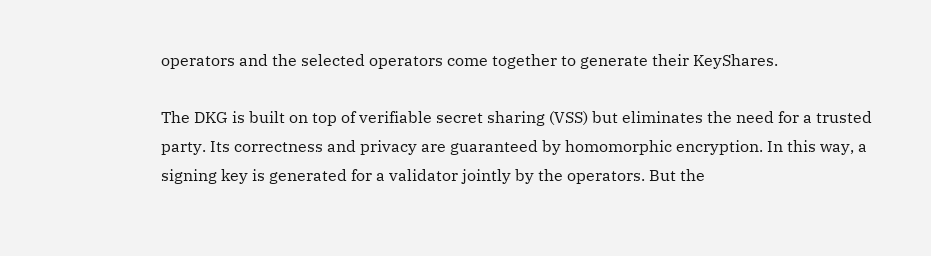operators and the selected operators come together to generate their KeyShares.

The DKG is built on top of verifiable secret sharing (VSS) but eliminates the need for a trusted party. Its correctness and privacy are guaranteed by homomorphic encryption. In this way, a signing key is generated for a validator jointly by the operators. But the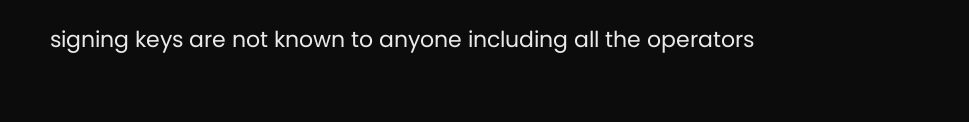signing keys are not known to anyone including all the operators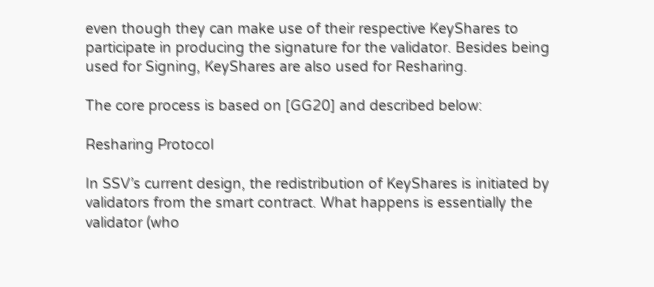even though they can make use of their respective KeyShares to participate in producing the signature for the validator. Besides being used for Signing, KeyShares are also used for Resharing.

The core process is based on [GG20] and described below:

Resharing Protocol

In SSV’s current design, the redistribution of KeyShares is initiated by validators from the smart contract. What happens is essentially the validator (who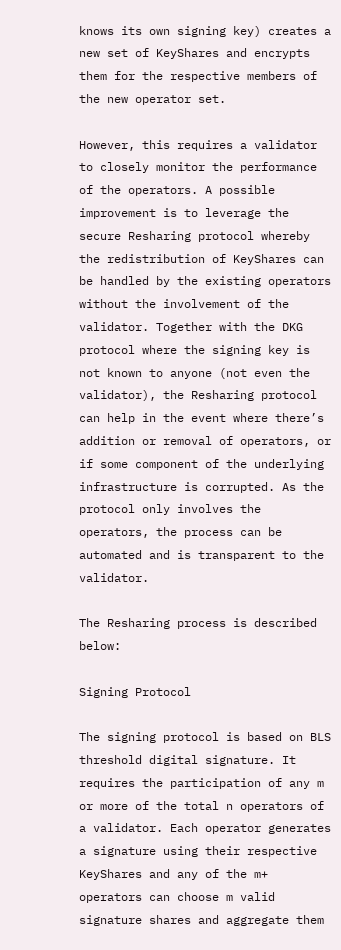knows its own signing key) creates a new set of KeyShares and encrypts them for the respective members of the new operator set.

However, this requires a validator to closely monitor the performance of the operators. A possible improvement is to leverage the secure Resharing protocol whereby the redistribution of KeyShares can be handled by the existing operators without the involvement of the validator. Together with the DKG protocol where the signing key is not known to anyone (not even the validator), the Resharing protocol can help in the event where there’s addition or removal of operators, or if some component of the underlying infrastructure is corrupted. As the protocol only involves the operators, the process can be automated and is transparent to the validator.

The Resharing process is described below:

Signing Protocol

The signing protocol is based on BLS threshold digital signature. It requires the participation of any m or more of the total n operators of a validator. Each operator generates a signature using their respective KeyShares and any of the m+ operators can choose m valid signature shares and aggregate them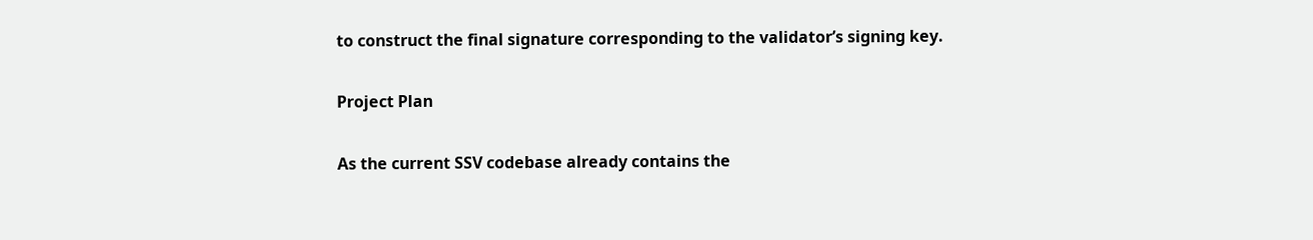to construct the final signature corresponding to the validator’s signing key.

Project Plan

As the current SSV codebase already contains the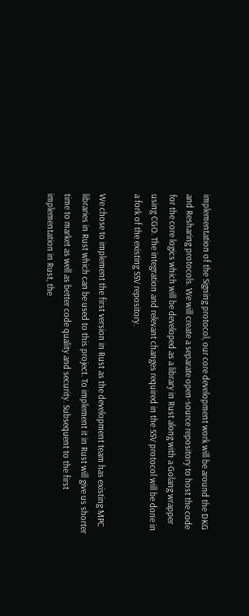implementation of the Signing protocol, our core development work will be around the DKG and Resharing protocols. We will create a separate open-source repository to host the code for the core logics which will be developed as a library in Rust along with a Golang wrapper using CGO. The integration and relevant changes required in the SSV protocol will be done in a fork of the existing SSV repository.

We chose to implement the first version in Rust as the development team has existing MPC libraries in Rust which can be used to this project. To implement it in Rust will give us shorter time to market as well as better code quality and security. Subsequent to the first implementation in Rust, the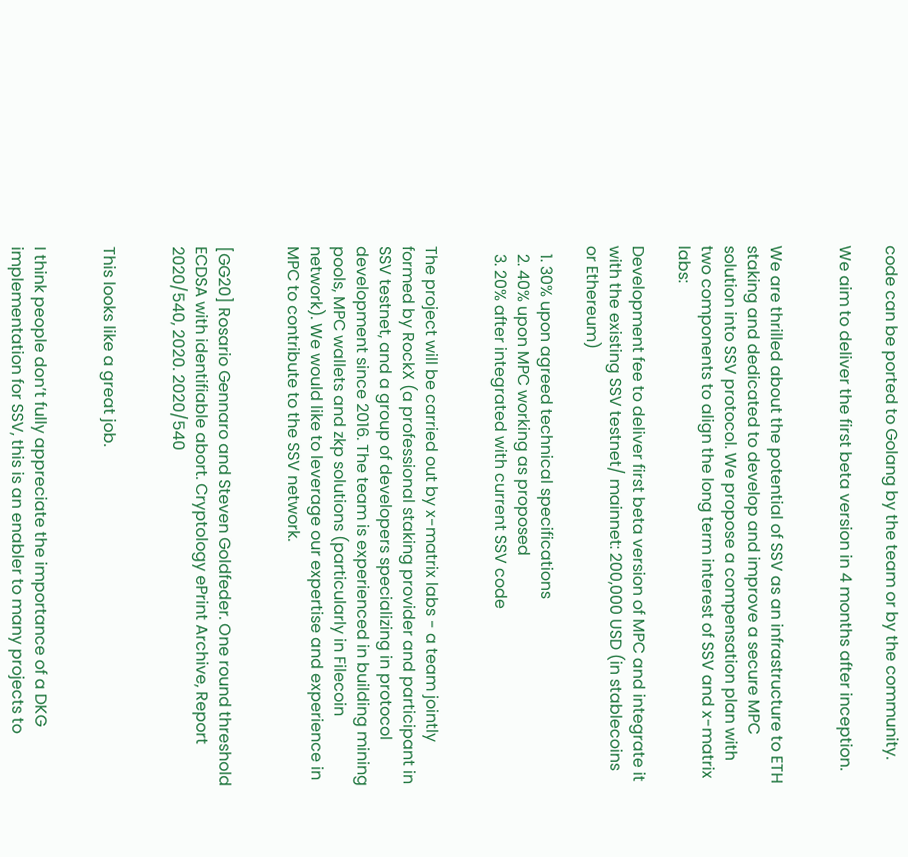code can be ported to Golang by the team or by the community.

We aim to deliver the first beta version in 4 months after inception.


We are thrilled about the potential of SSV as an infrastructure to ETH staking and dedicated to develop and improve a secure MPC solution into SSV protocol. We propose a compensation plan with two components to align the long term interest of SSV and x-matrix labs:

Development fee to deliver first beta version of MPC and integrate it with the existing SSV testnet/ mainnet: 200,000 USD (in stablecoins or Ethereum)

  1. 30% upon agreed technical specifications
  2. 40% upon MPC working as proposed
  3. 20% after integrated with current SSV code


The project will be carried out by x-matrix labs - a team jointly formed by RockX (a professional staking provider and participant in SSV testnet, and a group of developers specializing in protocol development since 2016. The team is experienced in building mining pools, MPC wallets and zkp solutions (particularly in Filecoin network). We would like to leverage our expertise and experience in MPC to contribute to the SSV network.


[GG20] Rosario Gennaro and Steven Goldfeder. One round threshold ECDSA with identifiable abort. Cryptology ePrint Archive, Report 2020/540, 2020. 2020/540


This looks like a great job.


I think people don’t fully appreciate the importance of a DKG implementation for SSV, this is an enabler to many projects to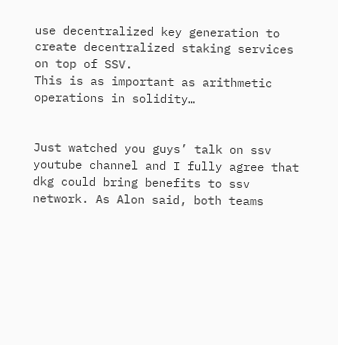use decentralized key generation to create decentralized staking services on top of SSV.
This is as important as arithmetic operations in solidity…


Just watched you guys’ talk on ssv youtube channel and I fully agree that dkg could bring benefits to ssv network. As Alon said, both teams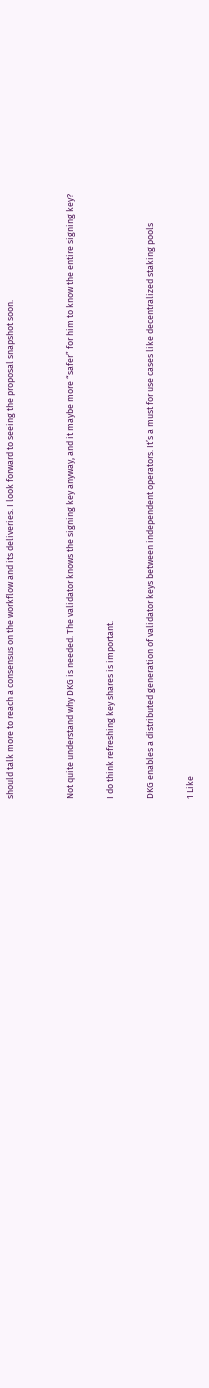should talk more to reach a consensus on the workflow and its deliveries. I look forward to seeing the proposal snapshot soon.


Not quite understand why DKG is needed. The validator knows the signing key anyway, and it maybe more “safer” for him to know the entire signing key?

I do think refreshing key shares is important.

DKG enables a distributed generation of validator keys between independent operators. It’s a must for use cases like decentralized staking pools

1 Like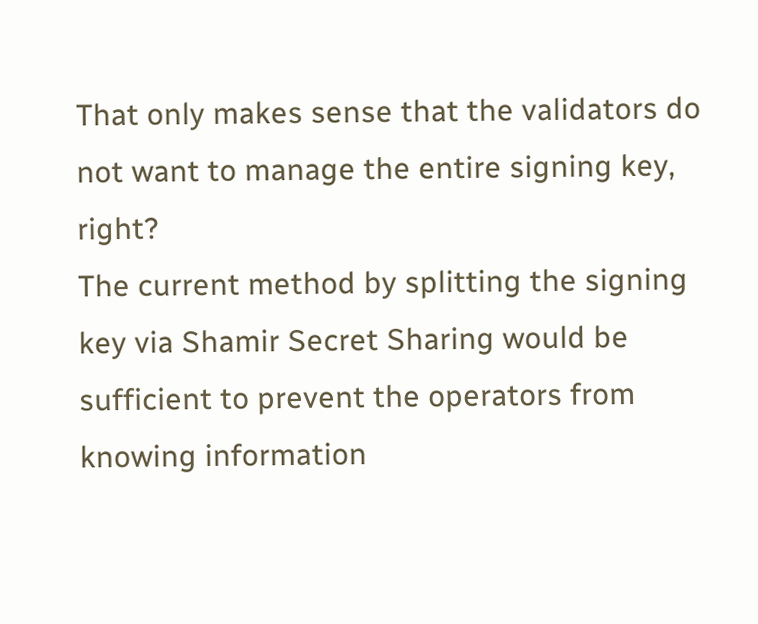That only makes sense that the validators do not want to manage the entire signing key, right?
The current method by splitting the signing key via Shamir Secret Sharing would be sufficient to prevent the operators from knowing information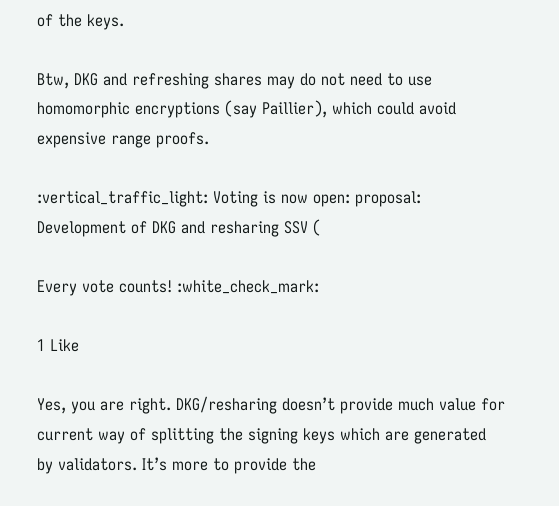of the keys.

Btw, DKG and refreshing shares may do not need to use homomorphic encryptions (say Paillier), which could avoid expensive range proofs.

:vertical_traffic_light: Voting is now open: proposal: Development of DKG and resharing SSV (

Every vote counts! :white_check_mark:

1 Like

Yes, you are right. DKG/resharing doesn’t provide much value for current way of splitting the signing keys which are generated by validators. It’s more to provide the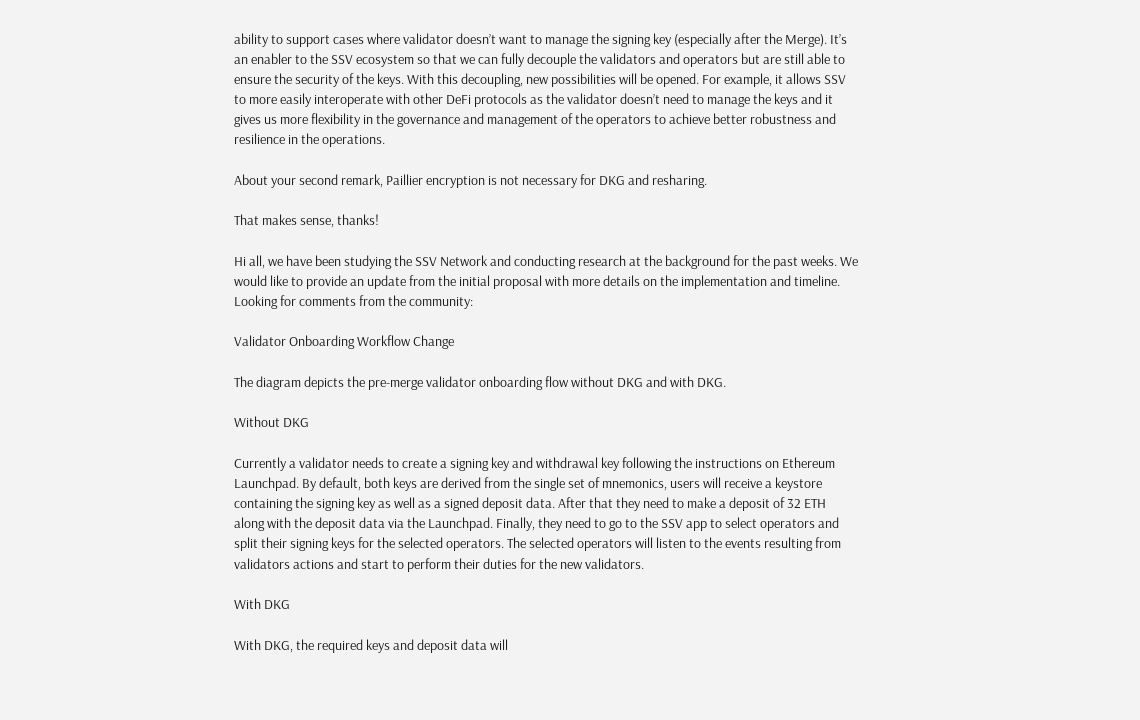ability to support cases where validator doesn’t want to manage the signing key (especially after the Merge). It’s an enabler to the SSV ecosystem so that we can fully decouple the validators and operators but are still able to ensure the security of the keys. With this decoupling, new possibilities will be opened. For example, it allows SSV to more easily interoperate with other DeFi protocols as the validator doesn’t need to manage the keys and it gives us more flexibility in the governance and management of the operators to achieve better robustness and resilience in the operations.

About your second remark, Paillier encryption is not necessary for DKG and resharing.

That makes sense, thanks!

Hi all, we have been studying the SSV Network and conducting research at the background for the past weeks. We would like to provide an update from the initial proposal with more details on the implementation and timeline. Looking for comments from the community:

Validator Onboarding Workflow Change

The diagram depicts the pre-merge validator onboarding flow without DKG and with DKG.

Without DKG

Currently a validator needs to create a signing key and withdrawal key following the instructions on Ethereum Launchpad. By default, both keys are derived from the single set of mnemonics, users will receive a keystore containing the signing key as well as a signed deposit data. After that they need to make a deposit of 32 ETH along with the deposit data via the Launchpad. Finally, they need to go to the SSV app to select operators and split their signing keys for the selected operators. The selected operators will listen to the events resulting from validators actions and start to perform their duties for the new validators.

With DKG

With DKG, the required keys and deposit data will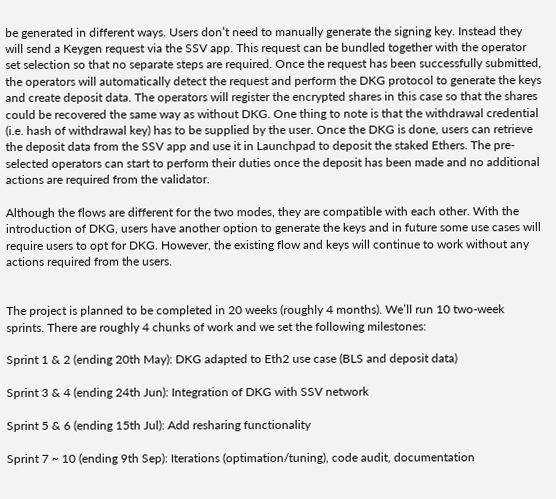be generated in different ways. Users don’t need to manually generate the signing key. Instead they will send a Keygen request via the SSV app. This request can be bundled together with the operator set selection so that no separate steps are required. Once the request has been successfully submitted, the operators will automatically detect the request and perform the DKG protocol to generate the keys and create deposit data. The operators will register the encrypted shares in this case so that the shares could be recovered the same way as without DKG. One thing to note is that the withdrawal credential (i.e. hash of withdrawal key) has to be supplied by the user. Once the DKG is done, users can retrieve the deposit data from the SSV app and use it in Launchpad to deposit the staked Ethers. The pre-selected operators can start to perform their duties once the deposit has been made and no additional actions are required from the validator.

Although the flows are different for the two modes, they are compatible with each other. With the introduction of DKG, users have another option to generate the keys and in future some use cases will require users to opt for DKG. However, the existing flow and keys will continue to work without any actions required from the users.


The project is planned to be completed in 20 weeks (roughly 4 months). We’ll run 10 two-week sprints. There are roughly 4 chunks of work and we set the following milestones:

Sprint 1 & 2 (ending 20th May): DKG adapted to Eth2 use case (BLS and deposit data)

Sprint 3 & 4 (ending 24th Jun): Integration of DKG with SSV network

Sprint 5 & 6 (ending 15th Jul): Add resharing functionality

Sprint 7 ~ 10 (ending 9th Sep): Iterations (optimation/tuning), code audit, documentation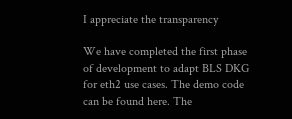I appreciate the transparency

We have completed the first phase of development to adapt BLS DKG for eth2 use cases. The demo code can be found here. The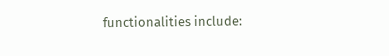functionalities include: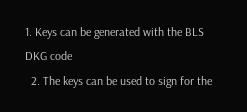1. Keys can be generated with the BLS DKG code
  2. The keys can be used to sign for the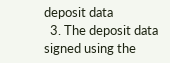deposit data
  3. The deposit data signed using the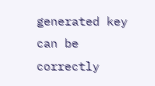generated key can be correctly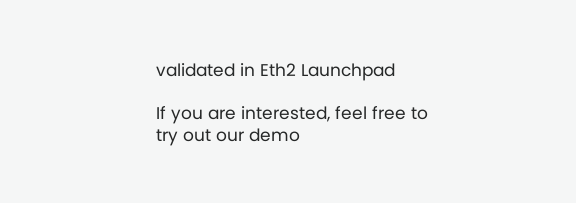validated in Eth2 Launchpad

If you are interested, feel free to try out our demo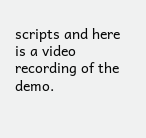scripts and here is a video recording of the demo.